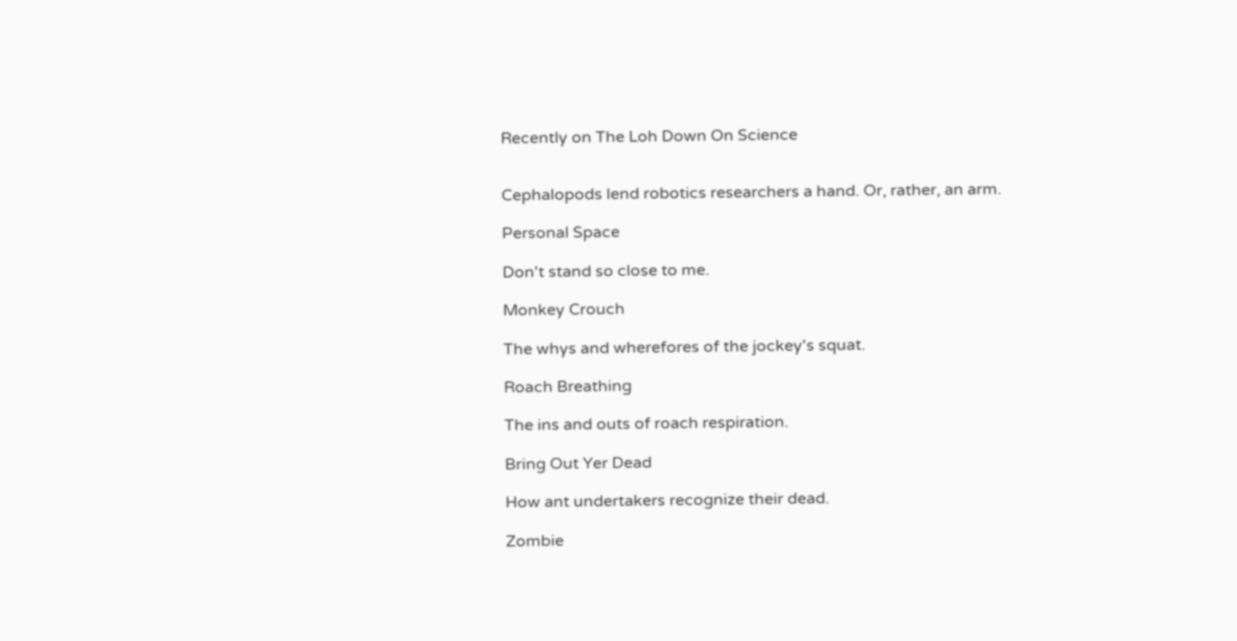Recently on The Loh Down On Science


Cephalopods lend robotics researchers a hand. Or, rather, an arm.

Personal Space

Don't stand so close to me.

Monkey Crouch

The whys and wherefores of the jockey's squat.

Roach Breathing

The ins and outs of roach respiration.

Bring Out Yer Dead

How ant undertakers recognize their dead.

Zombie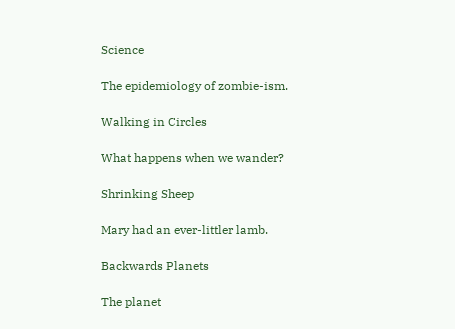Science

The epidemiology of zombie-ism.

Walking in Circles

What happens when we wander?

Shrinking Sheep

Mary had an ever-littler lamb.

Backwards Planets

The planet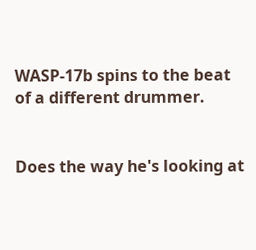WASP-17b spins to the beat of a different drummer.


Does the way he's looking at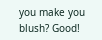you make you blush? Good!